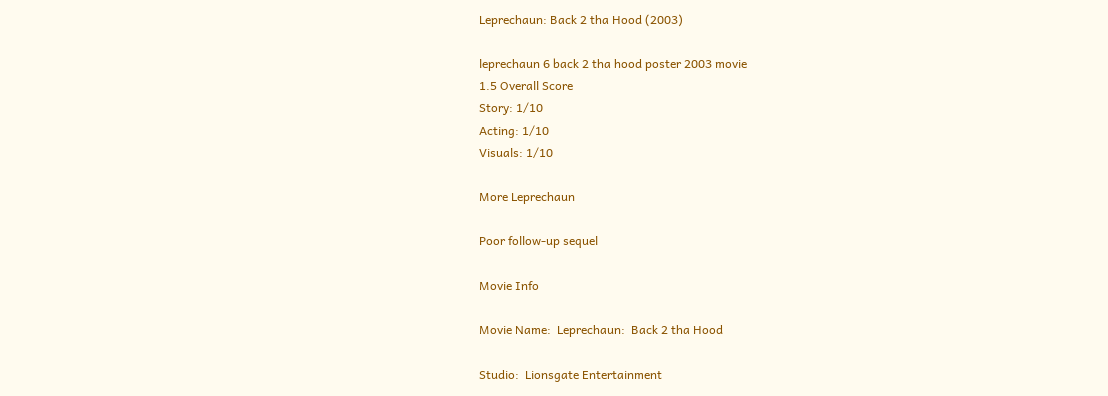Leprechaun: Back 2 tha Hood (2003)

leprechaun 6 back 2 tha hood poster 2003 movie
1.5 Overall Score
Story: 1/10
Acting: 1/10
Visuals: 1/10

More Leprechaun

Poor follow-up sequel

Movie Info

Movie Name:  Leprechaun:  Back 2 tha Hood

Studio:  Lionsgate Entertainment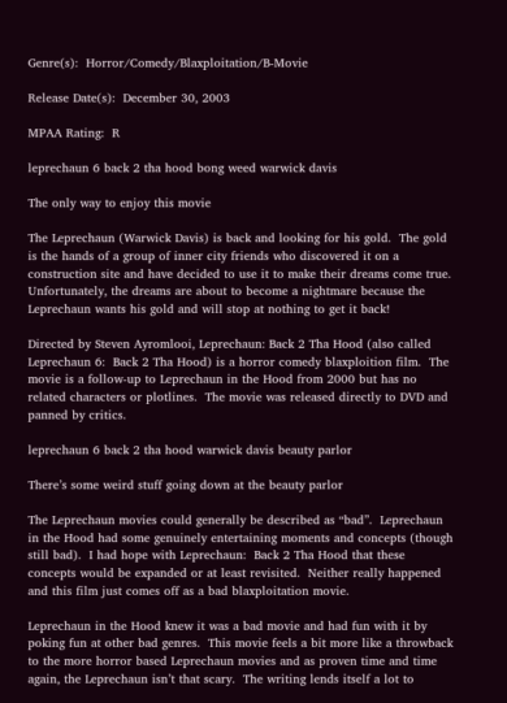Genre(s):  Horror/Comedy/Blaxploitation/B-Movie

Release Date(s):  December 30, 2003

MPAA Rating:  R

leprechaun 6 back 2 tha hood bong weed warwick davis

The only way to enjoy this movie

The Leprechaun (Warwick Davis) is back and looking for his gold.  The gold is the hands of a group of inner city friends who discovered it on a construction site and have decided to use it to make their dreams come true.  Unfortunately, the dreams are about to become a nightmare because the Leprechaun wants his gold and will stop at nothing to get it back!

Directed by Steven Ayromlooi, Leprechaun: Back 2 Tha Hood (also called Leprechaun 6:  Back 2 Tha Hood) is a horror comedy blaxploition film.  The movie is a follow-up to Leprechaun in the Hood from 2000 but has no related characters or plotlines.  The movie was released directly to DVD and panned by critics.

leprechaun 6 back 2 tha hood warwick davis beauty parlor

There’s some weird stuff going down at the beauty parlor

The Leprechaun movies could generally be described as “bad”.  Leprechaun in the Hood had some genuinely entertaining moments and concepts (though still bad).  I had hope with Leprechaun:  Back 2 Tha Hood that these concepts would be expanded or at least revisited.  Neither really happened and this film just comes off as a bad blaxploitation movie.

Leprechaun in the Hood knew it was a bad movie and had fun with it by poking fun at other bad genres.  This movie feels a bit more like a throwback to the more horror based Leprechaun movies and as proven time and time again, the Leprechaun isn’t that scary.  The writing lends itself a lot to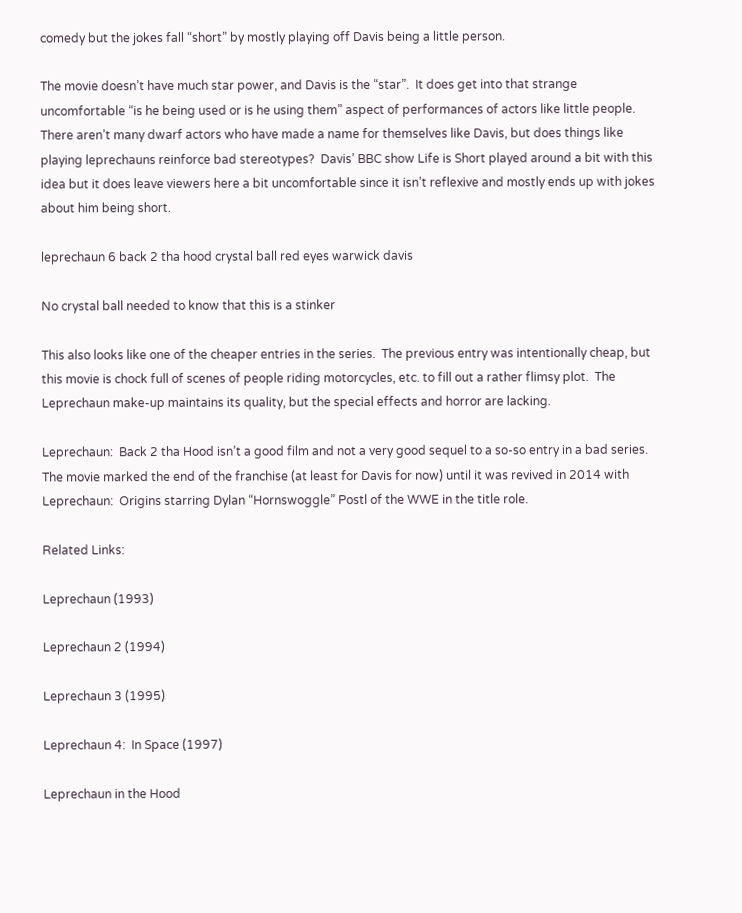comedy but the jokes fall “short” by mostly playing off Davis being a little person.

The movie doesn’t have much star power, and Davis is the “star”.  It does get into that strange uncomfortable “is he being used or is he using them” aspect of performances of actors like little people.  There aren’t many dwarf actors who have made a name for themselves like Davis, but does things like playing leprechauns reinforce bad stereotypes?  Davis’ BBC show Life is Short played around a bit with this idea but it does leave viewers here a bit uncomfortable since it isn’t reflexive and mostly ends up with jokes about him being short.

leprechaun 6 back 2 tha hood crystal ball red eyes warwick davis

No crystal ball needed to know that this is a stinker

This also looks like one of the cheaper entries in the series.  The previous entry was intentionally cheap, but this movie is chock full of scenes of people riding motorcycles, etc. to fill out a rather flimsy plot.  The Leprechaun make-up maintains its quality, but the special effects and horror are lacking.

Leprechaun:  Back 2 tha Hood isn’t a good film and not a very good sequel to a so-so entry in a bad series.  The movie marked the end of the franchise (at least for Davis for now) until it was revived in 2014 with Leprechaun:  Origins starring Dylan “Hornswoggle” Postl of the WWE in the title role.

Related Links:

Leprechaun (1993)

Leprechaun 2 (1994)

Leprechaun 3 (1995)

Leprechaun 4:  In Space (1997)

Leprechaun in the Hood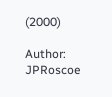(2000)

Author: JPRoscoe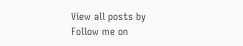View all posts by
Follow me on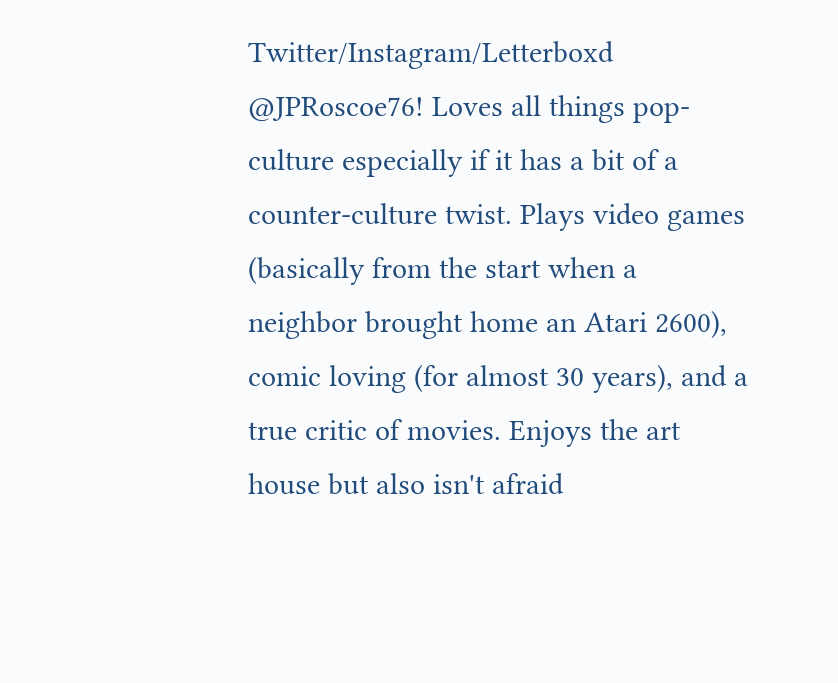Twitter/Instagram/Letterboxd @JPRoscoe76! Loves all things pop-culture especially if it has a bit of a counter-culture twist. Plays video games (basically from the start when a neighbor brought home an Atari 2600), comic loving (for almost 30 years), and a true critic of movies. Enjoys the art house but also isn't afraid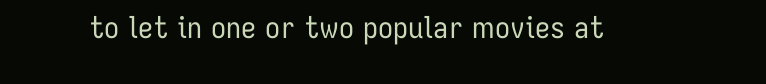to let in one or two popular movies at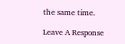the same time.

Leave A Response